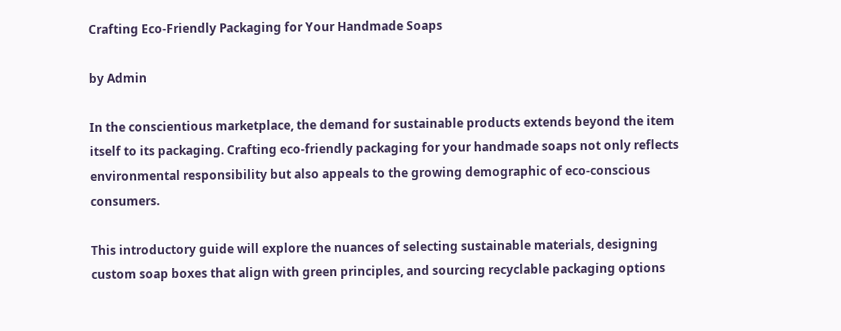Crafting Eco-Friendly Packaging for Your Handmade Soaps

by Admin

In the conscientious marketplace, the demand for sustainable products extends beyond the item itself to its packaging. Crafting eco-friendly packaging for your handmade soaps not only reflects environmental responsibility but also appeals to the growing demographic of eco-conscious consumers.

This introductory guide will explore the nuances of selecting sustainable materials, designing custom soap boxes that align with green principles, and sourcing recyclable packaging options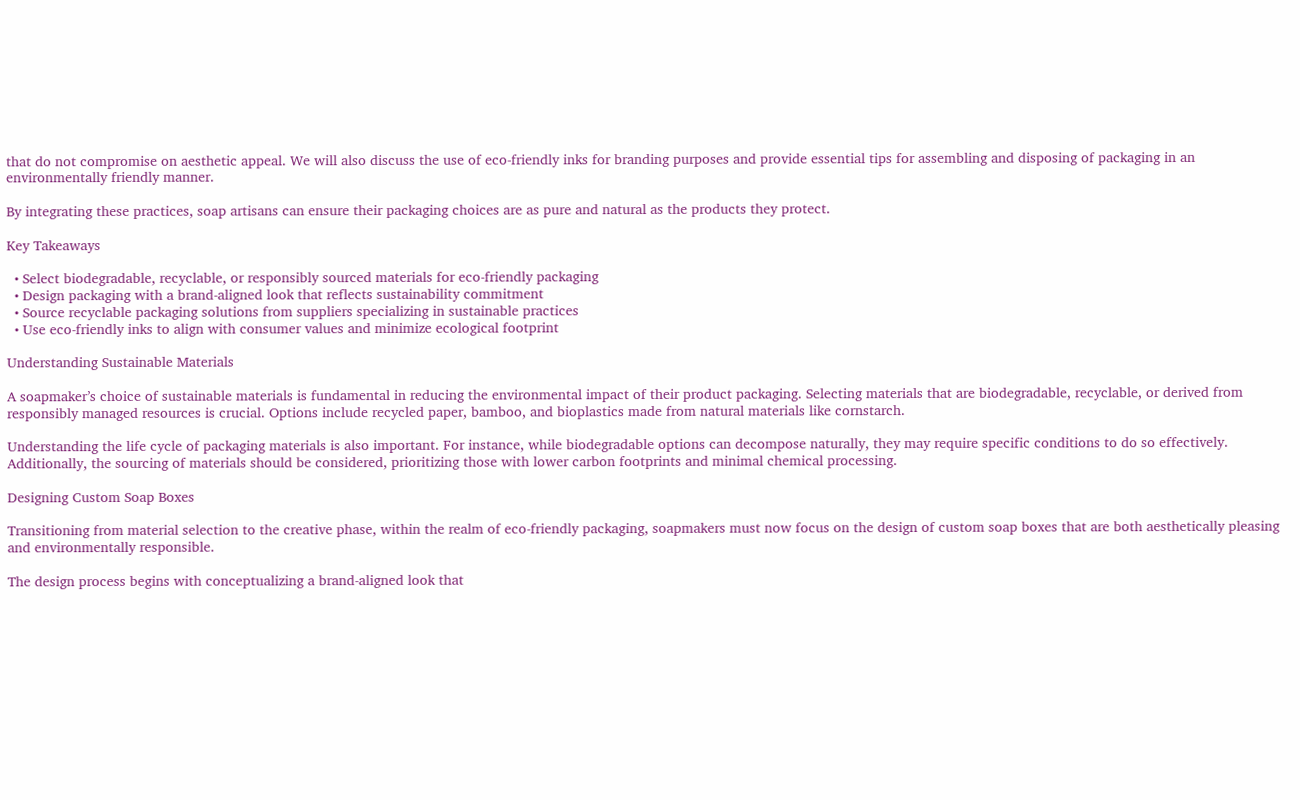that do not compromise on aesthetic appeal. We will also discuss the use of eco-friendly inks for branding purposes and provide essential tips for assembling and disposing of packaging in an environmentally friendly manner.

By integrating these practices, soap artisans can ensure their packaging choices are as pure and natural as the products they protect.

Key Takeaways

  • Select biodegradable, recyclable, or responsibly sourced materials for eco-friendly packaging
  • Design packaging with a brand-aligned look that reflects sustainability commitment
  • Source recyclable packaging solutions from suppliers specializing in sustainable practices
  • Use eco-friendly inks to align with consumer values and minimize ecological footprint

Understanding Sustainable Materials

A soapmaker’s choice of sustainable materials is fundamental in reducing the environmental impact of their product packaging. Selecting materials that are biodegradable, recyclable, or derived from responsibly managed resources is crucial. Options include recycled paper, bamboo, and bioplastics made from natural materials like cornstarch.

Understanding the life cycle of packaging materials is also important. For instance, while biodegradable options can decompose naturally, they may require specific conditions to do so effectively. Additionally, the sourcing of materials should be considered, prioritizing those with lower carbon footprints and minimal chemical processing.

Designing Custom Soap Boxes

Transitioning from material selection to the creative phase, within the realm of eco-friendly packaging, soapmakers must now focus on the design of custom soap boxes that are both aesthetically pleasing and environmentally responsible.

The design process begins with conceptualizing a brand-aligned look that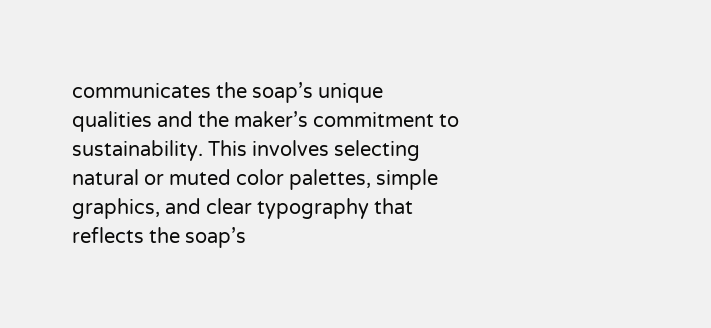communicates the soap’s unique qualities and the maker’s commitment to sustainability. This involves selecting natural or muted color palettes, simple graphics, and clear typography that reflects the soap’s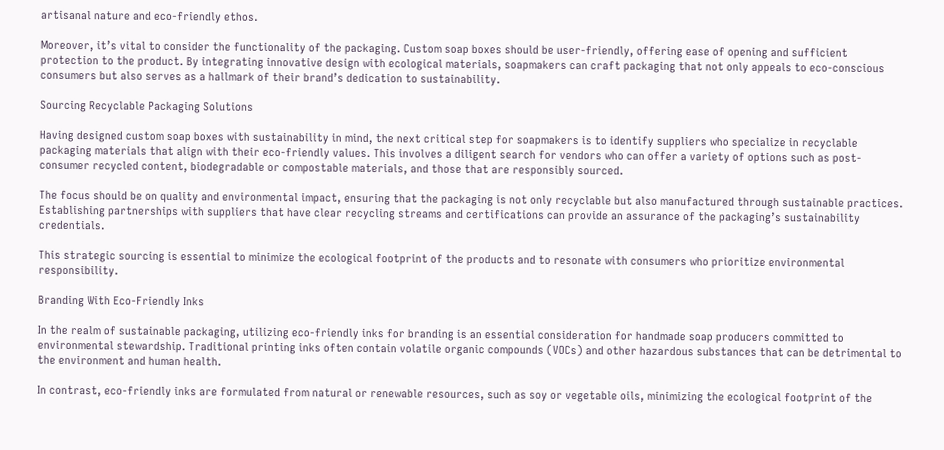artisanal nature and eco-friendly ethos.

Moreover, it’s vital to consider the functionality of the packaging. Custom soap boxes should be user-friendly, offering ease of opening and sufficient protection to the product. By integrating innovative design with ecological materials, soapmakers can craft packaging that not only appeals to eco-conscious consumers but also serves as a hallmark of their brand’s dedication to sustainability.

Sourcing Recyclable Packaging Solutions

Having designed custom soap boxes with sustainability in mind, the next critical step for soapmakers is to identify suppliers who specialize in recyclable packaging materials that align with their eco-friendly values. This involves a diligent search for vendors who can offer a variety of options such as post-consumer recycled content, biodegradable or compostable materials, and those that are responsibly sourced.

The focus should be on quality and environmental impact, ensuring that the packaging is not only recyclable but also manufactured through sustainable practices. Establishing partnerships with suppliers that have clear recycling streams and certifications can provide an assurance of the packaging’s sustainability credentials.

This strategic sourcing is essential to minimize the ecological footprint of the products and to resonate with consumers who prioritize environmental responsibility.

Branding With Eco-Friendly Inks

In the realm of sustainable packaging, utilizing eco-friendly inks for branding is an essential consideration for handmade soap producers committed to environmental stewardship. Traditional printing inks often contain volatile organic compounds (VOCs) and other hazardous substances that can be detrimental to the environment and human health.

In contrast, eco-friendly inks are formulated from natural or renewable resources, such as soy or vegetable oils, minimizing the ecological footprint of the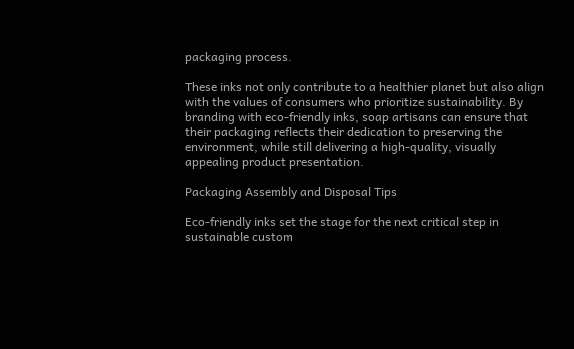packaging process.

These inks not only contribute to a healthier planet but also align with the values of consumers who prioritize sustainability. By branding with eco-friendly inks, soap artisans can ensure that their packaging reflects their dedication to preserving the environment, while still delivering a high-quality, visually appealing product presentation.

Packaging Assembly and Disposal Tips

Eco-friendly inks set the stage for the next critical step in sustainable custom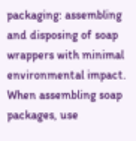packaging: assembling and disposing of soap wrappers with minimal environmental impact. When assembling soap packages, use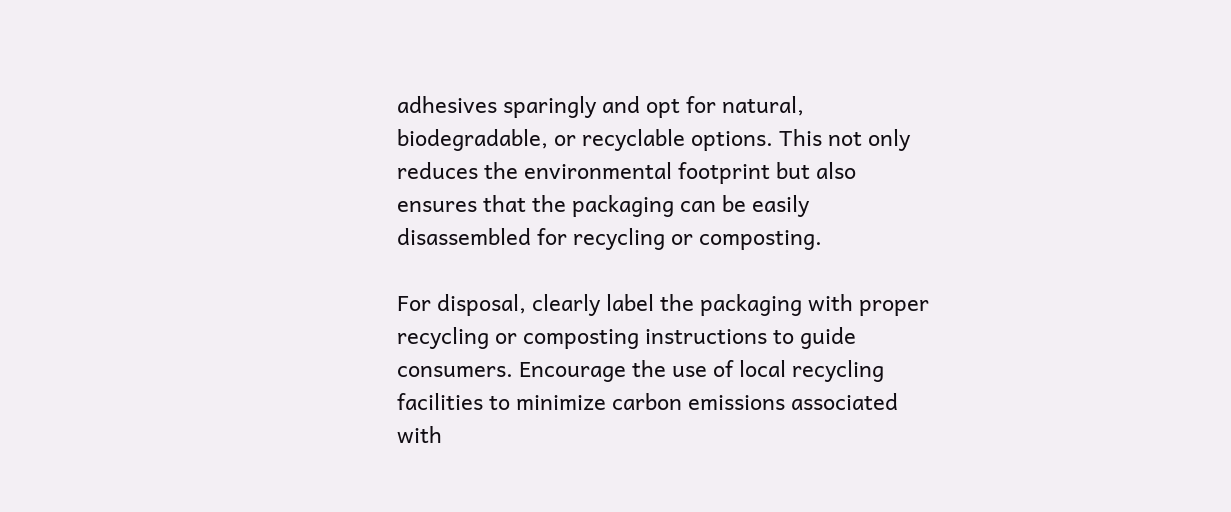adhesives sparingly and opt for natural, biodegradable, or recyclable options. This not only reduces the environmental footprint but also ensures that the packaging can be easily disassembled for recycling or composting.

For disposal, clearly label the packaging with proper recycling or composting instructions to guide consumers. Encourage the use of local recycling facilities to minimize carbon emissions associated with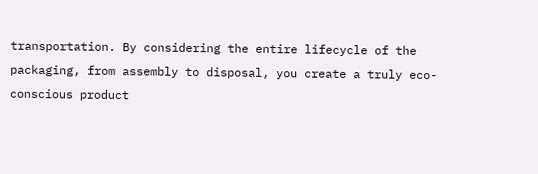transportation. By considering the entire lifecycle of the packaging, from assembly to disposal, you create a truly eco-conscious product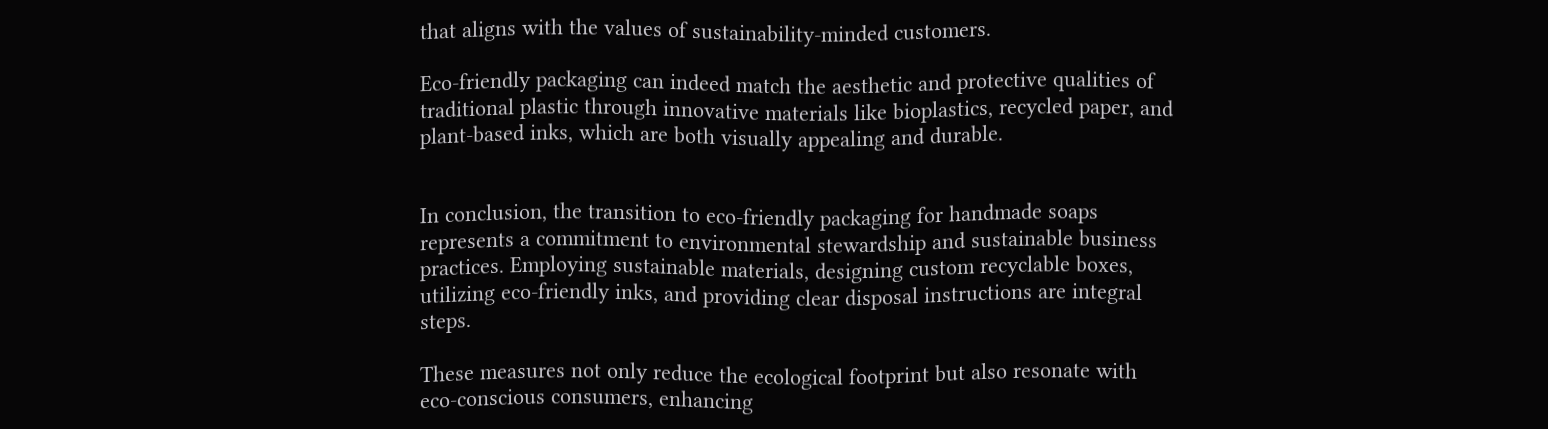that aligns with the values of sustainability-minded customers.

Eco-friendly packaging can indeed match the aesthetic and protective qualities of traditional plastic through innovative materials like bioplastics, recycled paper, and plant-based inks, which are both visually appealing and durable.


In conclusion, the transition to eco-friendly packaging for handmade soaps represents a commitment to environmental stewardship and sustainable business practices. Employing sustainable materials, designing custom recyclable boxes, utilizing eco-friendly inks, and providing clear disposal instructions are integral steps.

These measures not only reduce the ecological footprint but also resonate with eco-conscious consumers, enhancing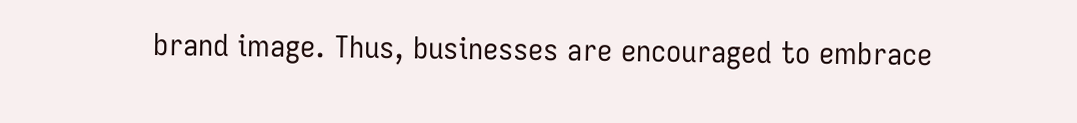brand image. Thus, businesses are encouraged to embrace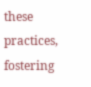these practices, fostering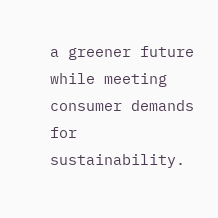a greener future while meeting consumer demands for sustainability.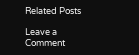Related Posts

Leave a Comment